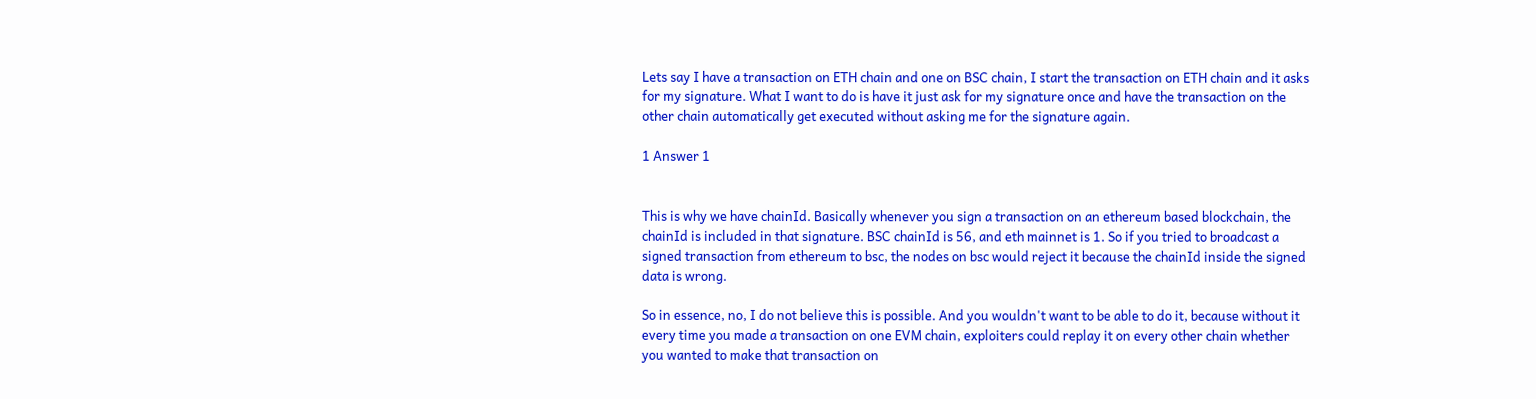Lets say I have a transaction on ETH chain and one on BSC chain, I start the transaction on ETH chain and it asks for my signature. What I want to do is have it just ask for my signature once and have the transaction on the other chain automatically get executed without asking me for the signature again.

1 Answer 1


This is why we have chainId. Basically whenever you sign a transaction on an ethereum based blockchain, the chainId is included in that signature. BSC chainId is 56, and eth mainnet is 1. So if you tried to broadcast a signed transaction from ethereum to bsc, the nodes on bsc would reject it because the chainId inside the signed data is wrong.

So in essence, no, I do not believe this is possible. And you wouldn't want to be able to do it, because without it every time you made a transaction on one EVM chain, exploiters could replay it on every other chain whether you wanted to make that transaction on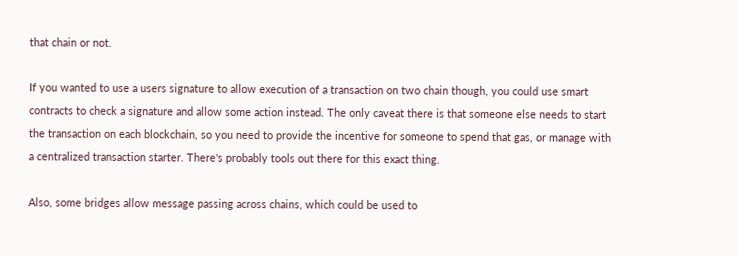that chain or not.

If you wanted to use a users signature to allow execution of a transaction on two chain though, you could use smart contracts to check a signature and allow some action instead. The only caveat there is that someone else needs to start the transaction on each blockchain, so you need to provide the incentive for someone to spend that gas, or manage with a centralized transaction starter. There's probably tools out there for this exact thing.

Also, some bridges allow message passing across chains, which could be used to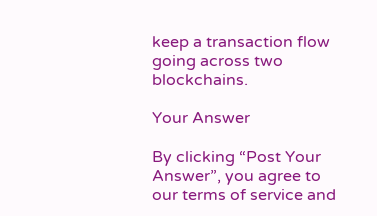keep a transaction flow going across two blockchains.

Your Answer

By clicking “Post Your Answer”, you agree to our terms of service and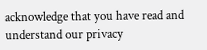acknowledge that you have read and understand our privacy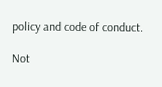policy and code of conduct.

Not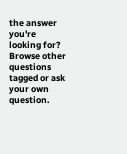the answer you're looking for? Browse other questions tagged or ask your own question.